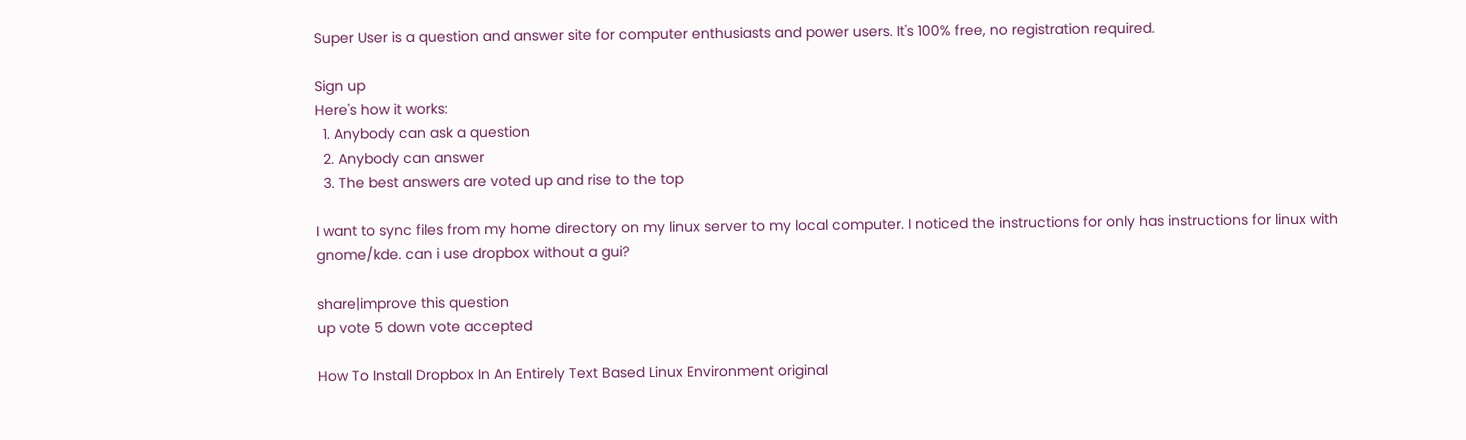Super User is a question and answer site for computer enthusiasts and power users. It's 100% free, no registration required.

Sign up
Here's how it works:
  1. Anybody can ask a question
  2. Anybody can answer
  3. The best answers are voted up and rise to the top

I want to sync files from my home directory on my linux server to my local computer. I noticed the instructions for only has instructions for linux with gnome/kde. can i use dropbox without a gui?

share|improve this question
up vote 5 down vote accepted

How To Install Dropbox In An Entirely Text Based Linux Environment original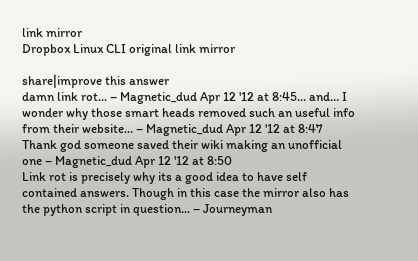link mirror
Dropbox Linux CLI original link mirror

share|improve this answer
damn link rot... – Magnetic_dud Apr 12 '12 at 8:45… and… I wonder why those smart heads removed such an useful info from their website... – Magnetic_dud Apr 12 '12 at 8:47
Thank god someone saved their wiki making an unofficial one – Magnetic_dud Apr 12 '12 at 8:50
Link rot is precisely why its a good idea to have self contained answers. Though in this case the mirror also has the python script in question... – Journeyman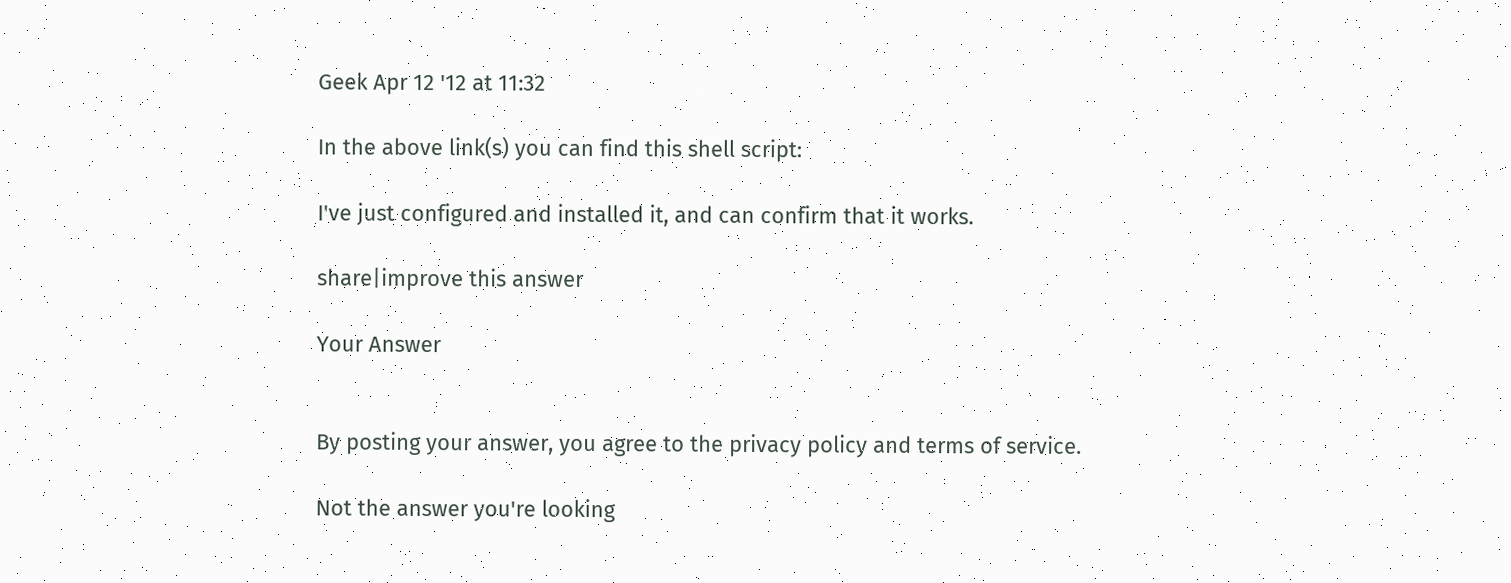Geek Apr 12 '12 at 11:32

In the above link(s) you can find this shell script:

I've just configured and installed it, and can confirm that it works.

share|improve this answer

Your Answer


By posting your answer, you agree to the privacy policy and terms of service.

Not the answer you're looking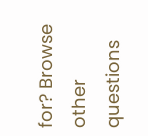for? Browse other questions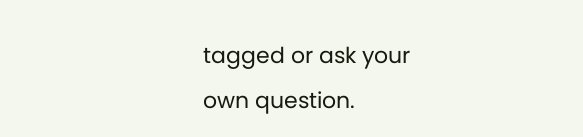tagged or ask your own question.